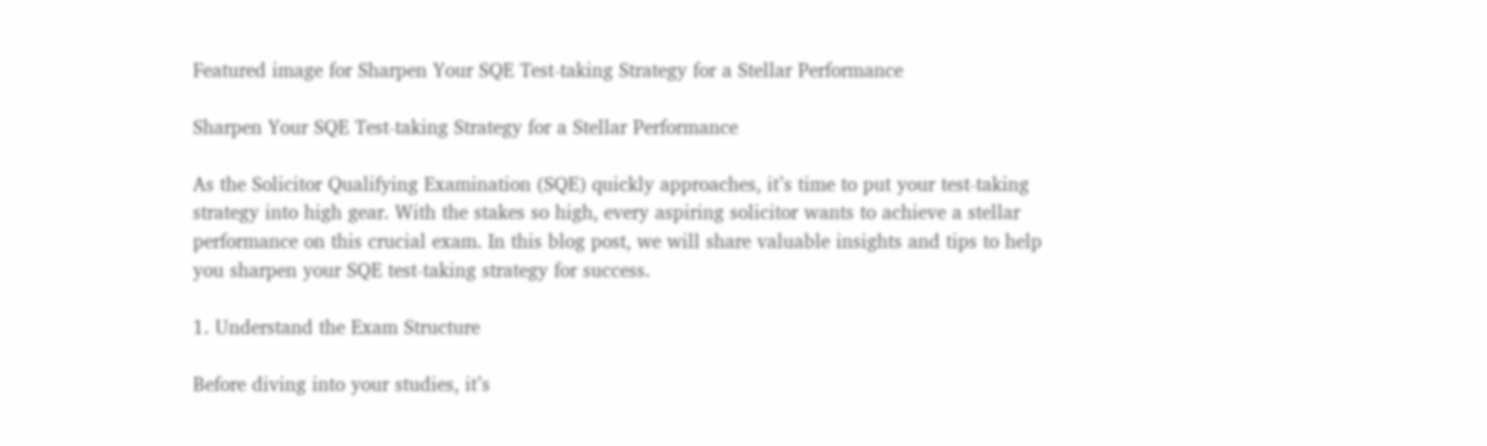Featured image for Sharpen Your SQE Test-taking Strategy for a Stellar Performance

Sharpen Your SQE Test-taking Strategy for a Stellar Performance

As the Solicitor Qualifying Examination (SQE) quickly approaches, it’s time to put your test-taking strategy into high gear. With the stakes so high, every aspiring solicitor wants to achieve a stellar performance on this crucial exam. In this blog post, we will share valuable insights and tips to help you sharpen your SQE test-taking strategy for success.

1. Understand the Exam Structure

Before diving into your studies, it’s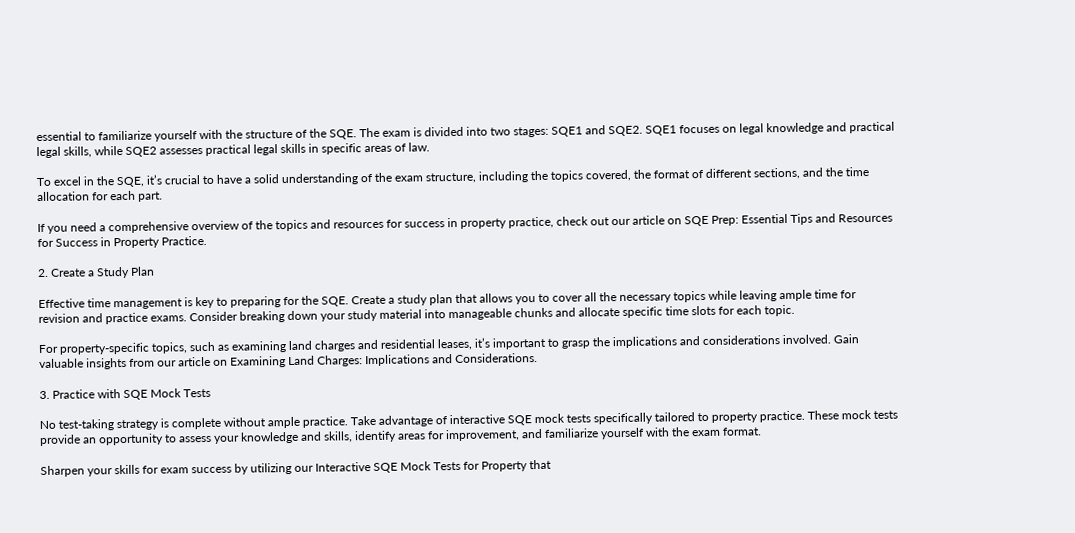essential to familiarize yourself with the structure of the SQE. The exam is divided into two stages: SQE1 and SQE2. SQE1 focuses on legal knowledge and practical legal skills, while SQE2 assesses practical legal skills in specific areas of law.

To excel in the SQE, it’s crucial to have a solid understanding of the exam structure, including the topics covered, the format of different sections, and the time allocation for each part.

If you need a comprehensive overview of the topics and resources for success in property practice, check out our article on SQE Prep: Essential Tips and Resources for Success in Property Practice.

2. Create a Study Plan

Effective time management is key to preparing for the SQE. Create a study plan that allows you to cover all the necessary topics while leaving ample time for revision and practice exams. Consider breaking down your study material into manageable chunks and allocate specific time slots for each topic.

For property-specific topics, such as examining land charges and residential leases, it’s important to grasp the implications and considerations involved. Gain valuable insights from our article on Examining Land Charges: Implications and Considerations.

3. Practice with SQE Mock Tests

No test-taking strategy is complete without ample practice. Take advantage of interactive SQE mock tests specifically tailored to property practice. These mock tests provide an opportunity to assess your knowledge and skills, identify areas for improvement, and familiarize yourself with the exam format.

Sharpen your skills for exam success by utilizing our Interactive SQE Mock Tests for Property that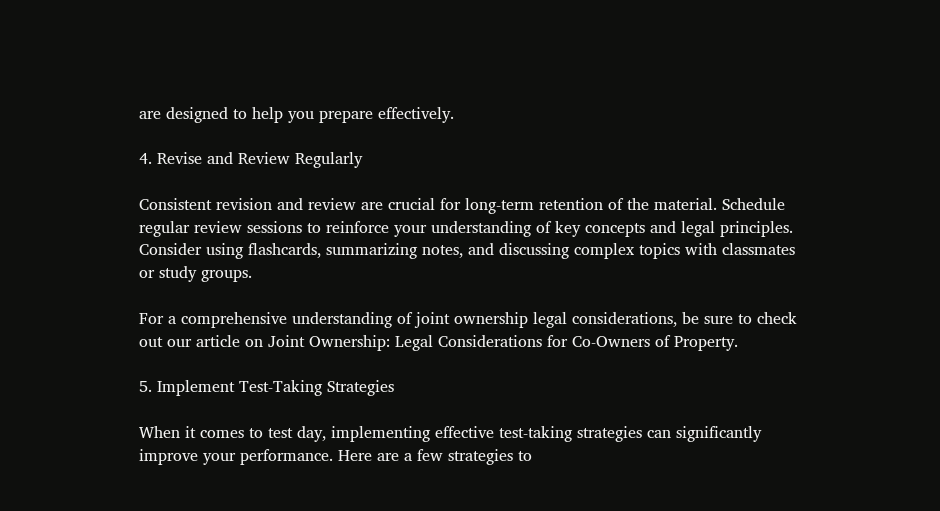are designed to help you prepare effectively.

4. Revise and Review Regularly

Consistent revision and review are crucial for long-term retention of the material. Schedule regular review sessions to reinforce your understanding of key concepts and legal principles. Consider using flashcards, summarizing notes, and discussing complex topics with classmates or study groups.

For a comprehensive understanding of joint ownership legal considerations, be sure to check out our article on Joint Ownership: Legal Considerations for Co-Owners of Property.

5. Implement Test-Taking Strategies

When it comes to test day, implementing effective test-taking strategies can significantly improve your performance. Here are a few strategies to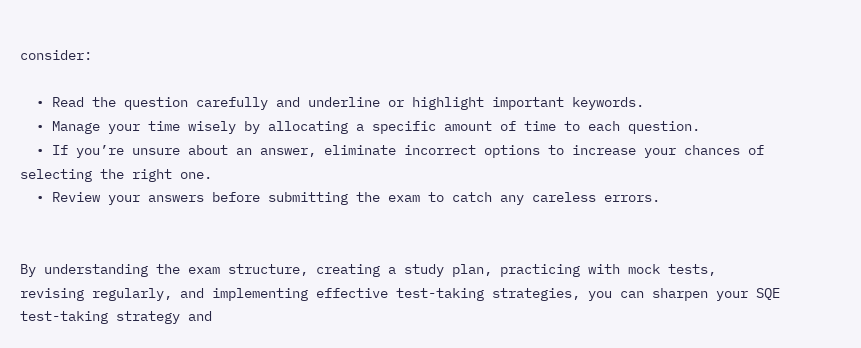consider:

  • Read the question carefully and underline or highlight important keywords.
  • Manage your time wisely by allocating a specific amount of time to each question.
  • If you’re unsure about an answer, eliminate incorrect options to increase your chances of selecting the right one.
  • Review your answers before submitting the exam to catch any careless errors.


By understanding the exam structure, creating a study plan, practicing with mock tests, revising regularly, and implementing effective test-taking strategies, you can sharpen your SQE test-taking strategy and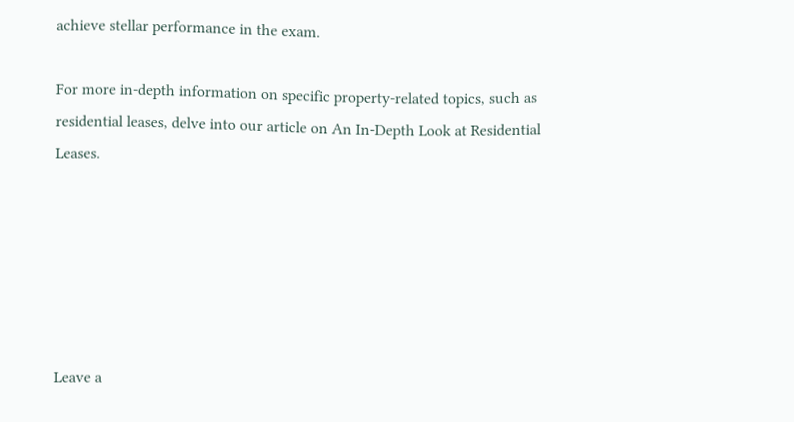achieve stellar performance in the exam.

For more in-depth information on specific property-related topics, such as residential leases, delve into our article on An In-Depth Look at Residential Leases.






Leave a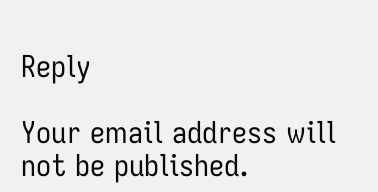Reply

Your email address will not be published.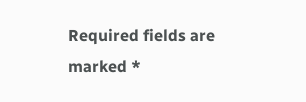Required fields are marked *